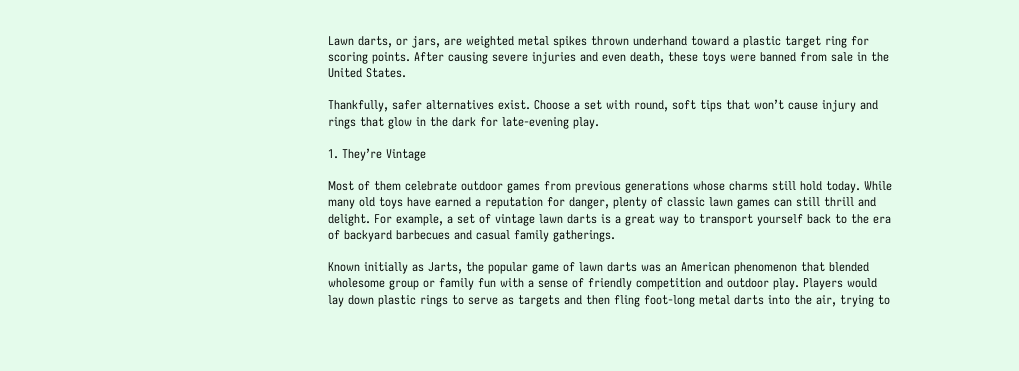Lawn darts, or jars, are weighted metal spikes thrown underhand toward a plastic target ring for scoring points. After causing severe injuries and even death, these toys were banned from sale in the United States.

Thankfully, safer alternatives exist. Choose a set with round, soft tips that won’t cause injury and rings that glow in the dark for late-evening play.

1. They’re Vintage

Most of them celebrate outdoor games from previous generations whose charms still hold today. While many old toys have earned a reputation for danger, plenty of classic lawn games can still thrill and delight. For example, a set of vintage lawn darts is a great way to transport yourself back to the era of backyard barbecues and casual family gatherings.

Known initially as Jarts, the popular game of lawn darts was an American phenomenon that blended wholesome group or family fun with a sense of friendly competition and outdoor play. Players would lay down plastic rings to serve as targets and then fling foot-long metal darts into the air, trying to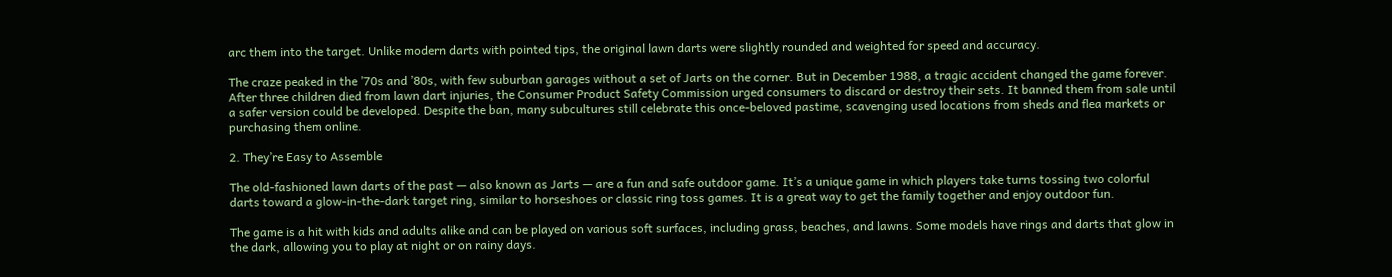arc them into the target. Unlike modern darts with pointed tips, the original lawn darts were slightly rounded and weighted for speed and accuracy.

The craze peaked in the ’70s and ’80s, with few suburban garages without a set of Jarts on the corner. But in December 1988, a tragic accident changed the game forever. After three children died from lawn dart injuries, the Consumer Product Safety Commission urged consumers to discard or destroy their sets. It banned them from sale until a safer version could be developed. Despite the ban, many subcultures still celebrate this once-beloved pastime, scavenging used locations from sheds and flea markets or purchasing them online.

2. They’re Easy to Assemble

The old-fashioned lawn darts of the past — also known as Jarts — are a fun and safe outdoor game. It’s a unique game in which players take turns tossing two colorful darts toward a glow-in-the-dark target ring, similar to horseshoes or classic ring toss games. It is a great way to get the family together and enjoy outdoor fun.

The game is a hit with kids and adults alike and can be played on various soft surfaces, including grass, beaches, and lawns. Some models have rings and darts that glow in the dark, allowing you to play at night or on rainy days.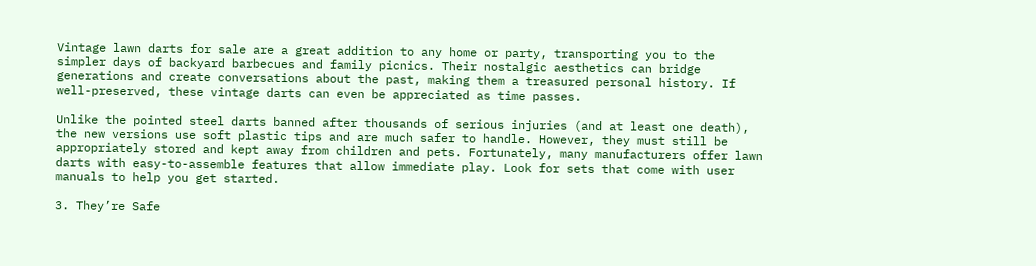Vintage lawn darts for sale are a great addition to any home or party, transporting you to the simpler days of backyard barbecues and family picnics. Their nostalgic aesthetics can bridge generations and create conversations about the past, making them a treasured personal history. If well-preserved, these vintage darts can even be appreciated as time passes.

Unlike the pointed steel darts banned after thousands of serious injuries (and at least one death), the new versions use soft plastic tips and are much safer to handle. However, they must still be appropriately stored and kept away from children and pets. Fortunately, many manufacturers offer lawn darts with easy-to-assemble features that allow immediate play. Look for sets that come with user manuals to help you get started.

3. They’re Safe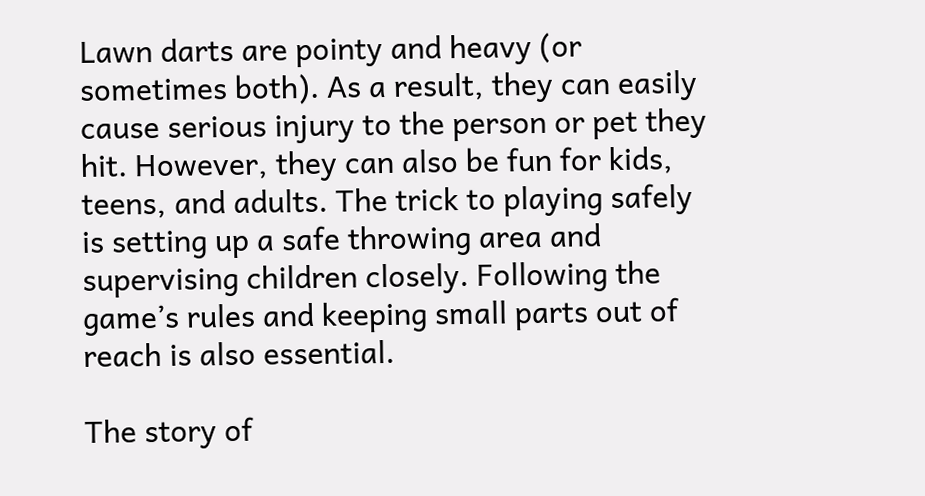Lawn darts are pointy and heavy (or sometimes both). As a result, they can easily cause serious injury to the person or pet they hit. However, they can also be fun for kids, teens, and adults. The trick to playing safely is setting up a safe throwing area and supervising children closely. Following the game’s rules and keeping small parts out of reach is also essential.

The story of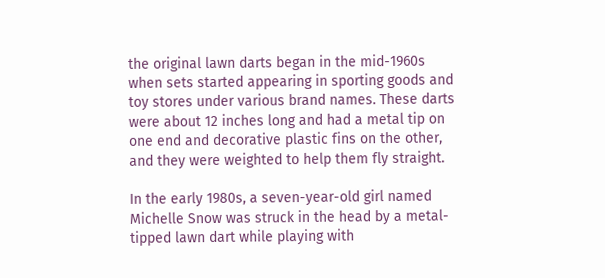the original lawn darts began in the mid-1960s when sets started appearing in sporting goods and toy stores under various brand names. These darts were about 12 inches long and had a metal tip on one end and decorative plastic fins on the other, and they were weighted to help them fly straight.

In the early 1980s, a seven-year-old girl named Michelle Snow was struck in the head by a metal-tipped lawn dart while playing with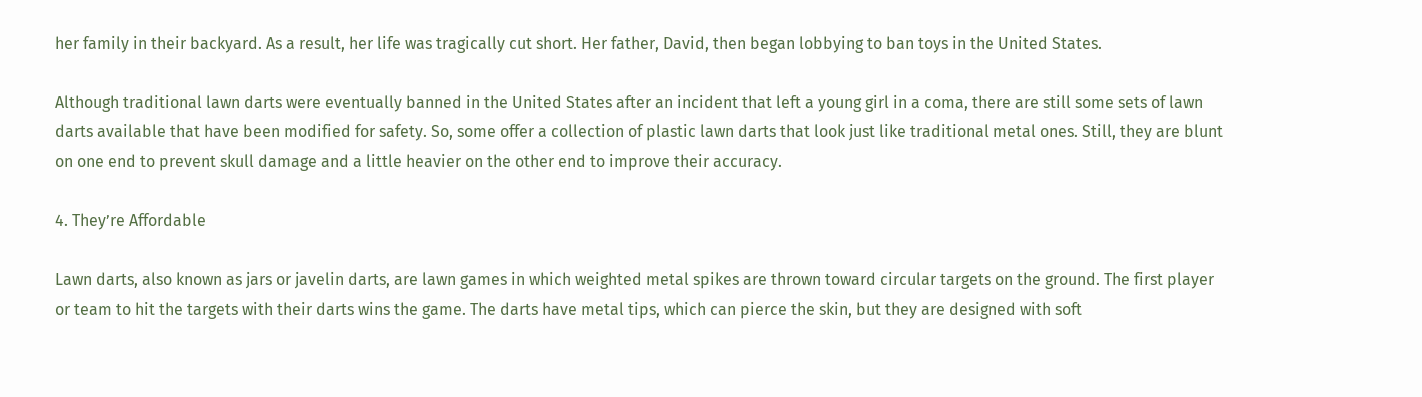her family in their backyard. As a result, her life was tragically cut short. Her father, David, then began lobbying to ban toys in the United States.

Although traditional lawn darts were eventually banned in the United States after an incident that left a young girl in a coma, there are still some sets of lawn darts available that have been modified for safety. So, some offer a collection of plastic lawn darts that look just like traditional metal ones. Still, they are blunt on one end to prevent skull damage and a little heavier on the other end to improve their accuracy.

4. They’re Affordable

Lawn darts, also known as jars or javelin darts, are lawn games in which weighted metal spikes are thrown toward circular targets on the ground. The first player or team to hit the targets with their darts wins the game. The darts have metal tips, which can pierce the skin, but they are designed with soft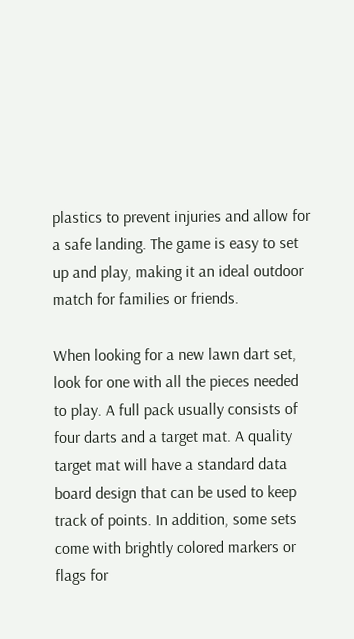plastics to prevent injuries and allow for a safe landing. The game is easy to set up and play, making it an ideal outdoor match for families or friends.

When looking for a new lawn dart set, look for one with all the pieces needed to play. A full pack usually consists of four darts and a target mat. A quality target mat will have a standard data board design that can be used to keep track of points. In addition, some sets come with brightly colored markers or flags for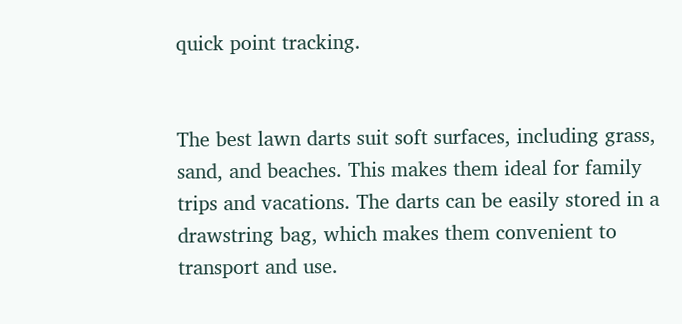quick point tracking.


The best lawn darts suit soft surfaces, including grass, sand, and beaches. This makes them ideal for family trips and vacations. The darts can be easily stored in a drawstring bag, which makes them convenient to transport and use.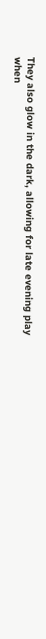They also glow in the dark, allowing for late evening play when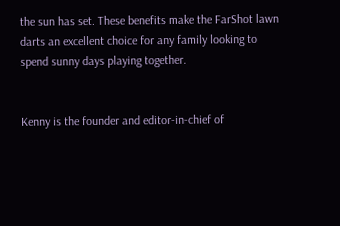the sun has set. These benefits make the FarShot lawn darts an excellent choice for any family looking to spend sunny days playing together.


Kenny is the founder and editor-in-chief of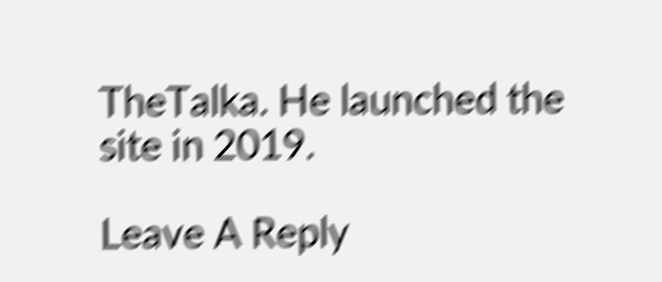TheTalka. He launched the site in 2019.

Leave A Reply